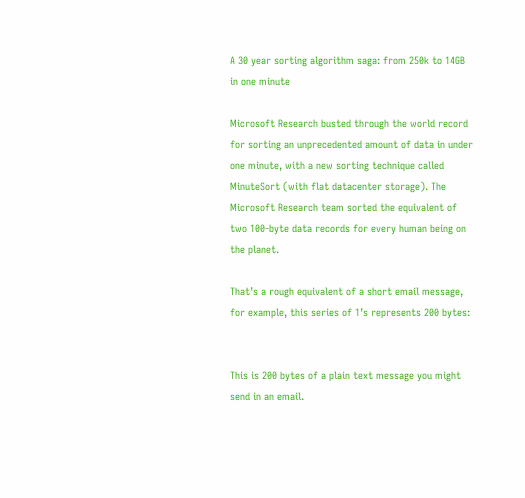A 30 year sorting algorithm saga: from 250k to 14GB in one minute

Microsoft Research busted through the world record for sorting an unprecedented amount of data in under one minute, with a new sorting technique called MinuteSort (with flat datacenter storage). The Microsoft Research team sorted the equivalent of two 100-byte data records for every human being on the planet.

That’s a rough equivalent of a short email message, for example, this series of 1’s represents 200 bytes:


This is 200 bytes of a plain text message you might send in an email.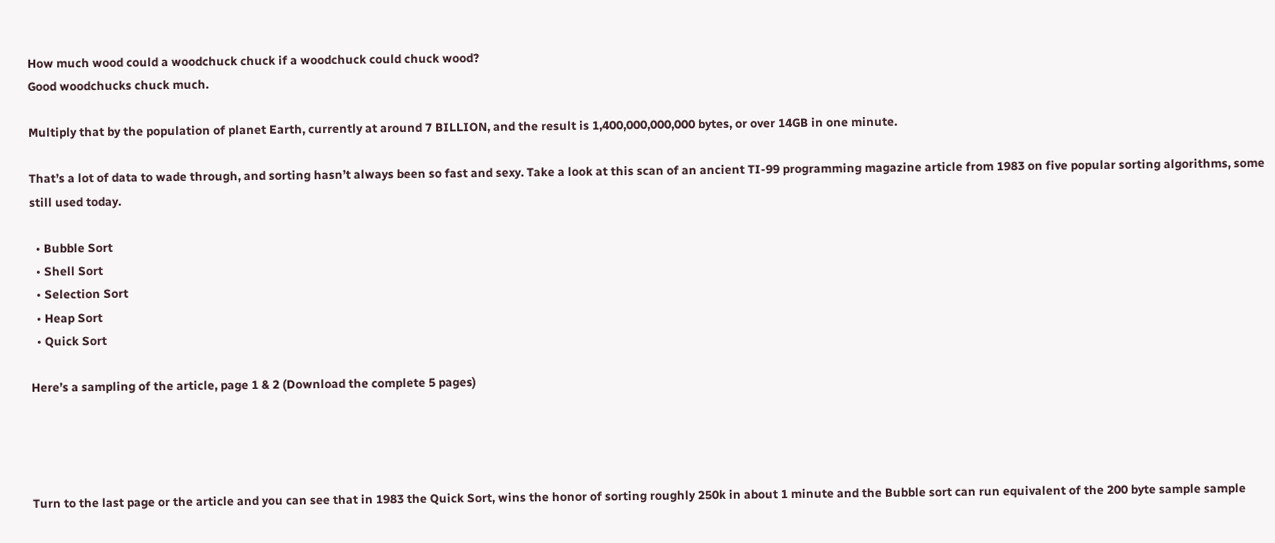How much wood could a woodchuck chuck if a woodchuck could chuck wood?
Good woodchucks chuck much.

Multiply that by the population of planet Earth, currently at around 7 BILLION, and the result is 1,400,000,000,000 bytes, or over 14GB in one minute.

That’s a lot of data to wade through, and sorting hasn’t always been so fast and sexy. Take a look at this scan of an ancient TI-99 programming magazine article from 1983 on five popular sorting algorithms, some still used today.

  • Bubble Sort
  • Shell Sort
  • Selection Sort
  • Heap Sort
  • Quick Sort

Here’s a sampling of the article, page 1 & 2 (Download the complete 5 pages)




Turn to the last page or the article and you can see that in 1983 the Quick Sort, wins the honor of sorting roughly 250k in about 1 minute and the Bubble sort can run equivalent of the 200 byte sample sample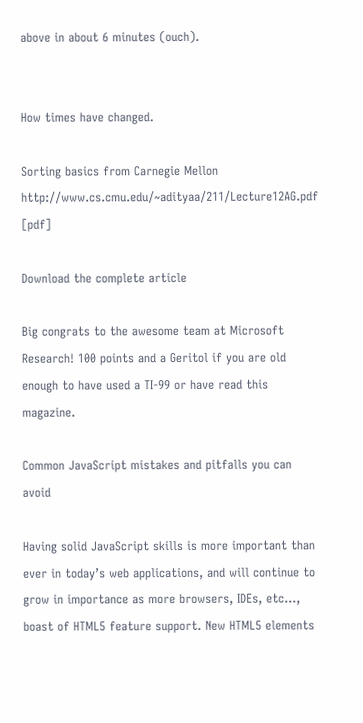above in about 6 minutes (ouch).


How times have changed.

Sorting basics from Carnegie Mellon http://www.cs.cmu.edu/~adityaa/211/Lecture12AG.pdf [pdf]

Download the complete article

Big congrats to the awesome team at Microsoft Research! 100 points and a Geritol if you are old enough to have used a TI-99 or have read this magazine.

Common JavaScript mistakes and pitfalls you can avoid

Having solid JavaScript skills is more important than ever in today’s web applications, and will continue to grow in importance as more browsers, IDEs, etc…, boast of HTML5 feature support. New HTML5 elements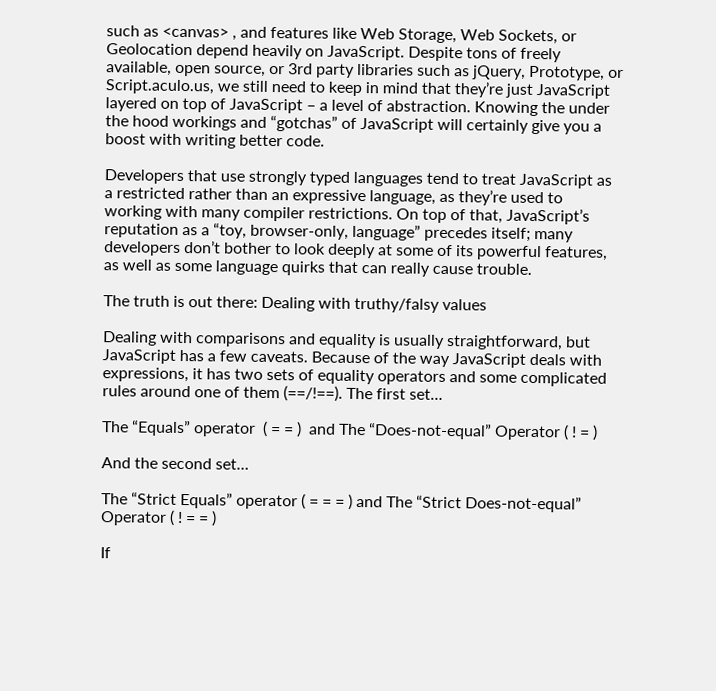such as <canvas> , and features like Web Storage, Web Sockets, or Geolocation depend heavily on JavaScript. Despite tons of freely available, open source, or 3rd party libraries such as jQuery, Prototype, or Script.aculo.us, we still need to keep in mind that they’re just JavaScript layered on top of JavaScript – a level of abstraction. Knowing the under the hood workings and “gotchas” of JavaScript will certainly give you a boost with writing better code.

Developers that use strongly typed languages tend to treat JavaScript as a restricted rather than an expressive language, as they’re used to working with many compiler restrictions. On top of that, JavaScript’s reputation as a “toy, browser-only, language” precedes itself; many developers don’t bother to look deeply at some of its powerful features, as well as some language quirks that can really cause trouble.

The truth is out there: Dealing with truthy/falsy values

Dealing with comparisons and equality is usually straightforward, but JavaScript has a few caveats. Because of the way JavaScript deals with expressions, it has two sets of equality operators and some complicated rules around one of them (==/!==). The first set…

The “Equals” operator  ( = = )  and The “Does-not-equal” Operator ( ! = )

And the second set…

The “Strict Equals” operator ( = = = ) and The “Strict Does-not-equal” Operator ( ! = = )

If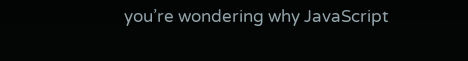you’re wondering why JavaScript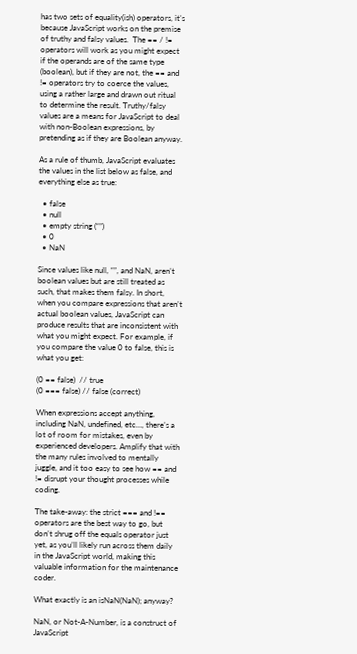has two sets of equality(ish) operators, it’s because JavaScript works on the premise of truthy and falsy values.  The == / != operators will work as you might expect if the operands are of the same type (boolean), but if they are not, the == and != operators try to coerce the values, using a rather large and drawn out ritual to determine the result. Truthy/falsy values are a means for JavaScript to deal with non-Boolean expressions, by pretending as if they are Boolean anyway.

As a rule of thumb, JavaScript evaluates the values in the list below as false, and everything else as true:

  • false
  • null
  • empty string (“”)
  • 0
  • NaN

Since values like null, “”, and NaN, aren’t boolean values but are still treated as such, that makes them falsy. In short, when you compare expressions that aren’t actual boolean values, JavaScript can produce results that are inconsistent with what you might expect. For example, if you compare the value 0 to false, this is what you get:

(0 == false)  // true
(0 === false) // false (correct)

When expressions accept anything, including NaN, undefined, etc…, there’s a lot of room for mistakes, even by experienced developers. Amplify that with the many rules involved to mentally juggle, and it too easy to see how == and != disrupt your thought processes while coding.

The take-away: the strict === and !== operators are the best way to go, but don’t shrug off the equals operator just yet, as you’ll likely run across them daily in the JavaScript world, making this valuable information for the maintenance coder.

What exactly is an isNaN(NaN); anyway?

NaN, or Not-A-Number, is a construct of JavaScript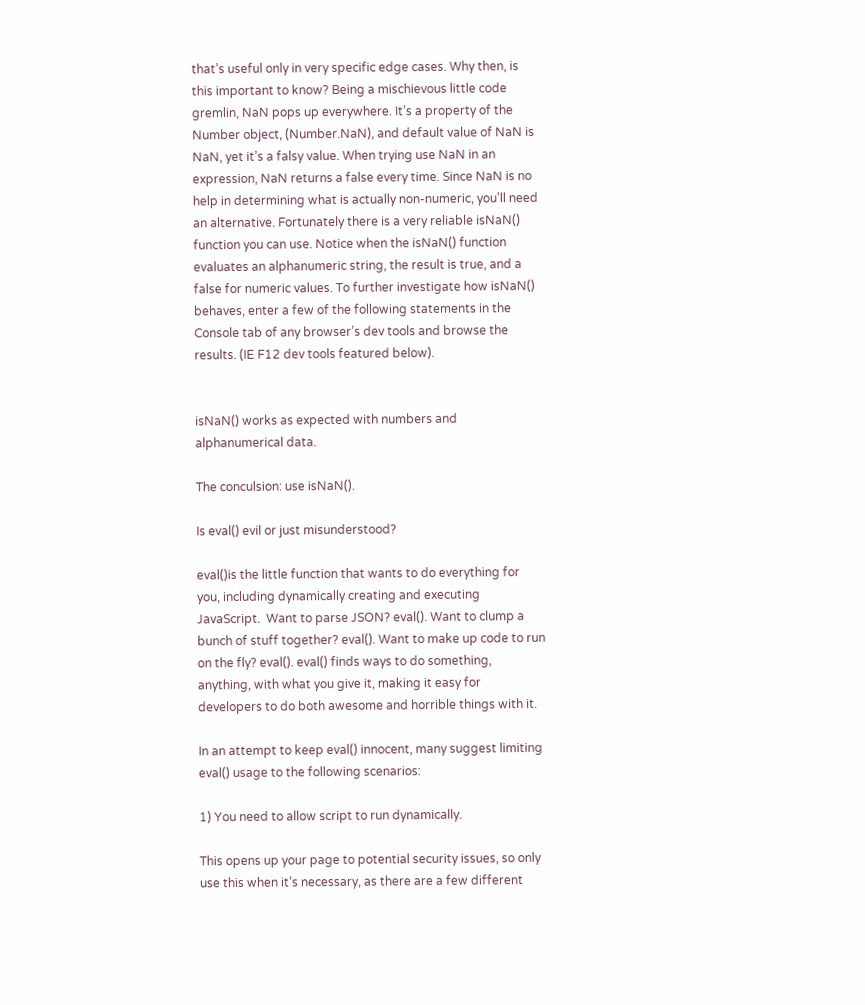that’s useful only in very specific edge cases. Why then, is this important to know? Being a mischievous little code gremlin, NaN pops up everywhere. It’s a property of the Number object, (Number.NaN), and default value of NaN is NaN, yet it’s a falsy value. When trying use NaN in an expression, NaN returns a false every time. Since NaN is no help in determining what is actually non-numeric, you’ll need an alternative. Fortunately there is a very reliable isNaN() function you can use. Notice when the isNaN() function evaluates an alphanumeric string, the result is true, and a false for numeric values. To further investigate how isNaN() behaves, enter a few of the following statements in the Console tab of any browser’s dev tools and browse the results. (IE F12 dev tools featured below).


isNaN() works as expected with numbers and alphanumerical data.

The conculsion: use isNaN().

Is eval() evil or just misunderstood?

eval()is the little function that wants to do everything for you, including dynamically creating and executing JavaScript.  Want to parse JSON? eval(). Want to clump a bunch of stuff together? eval(). Want to make up code to run on the fly? eval(). eval() finds ways to do something, anything, with what you give it, making it easy for developers to do both awesome and horrible things with it.

In an attempt to keep eval() innocent, many suggest limiting eval() usage to the following scenarios:

1) You need to allow script to run dynamically.

This opens up your page to potential security issues, so only use this when it’s necessary, as there are a few different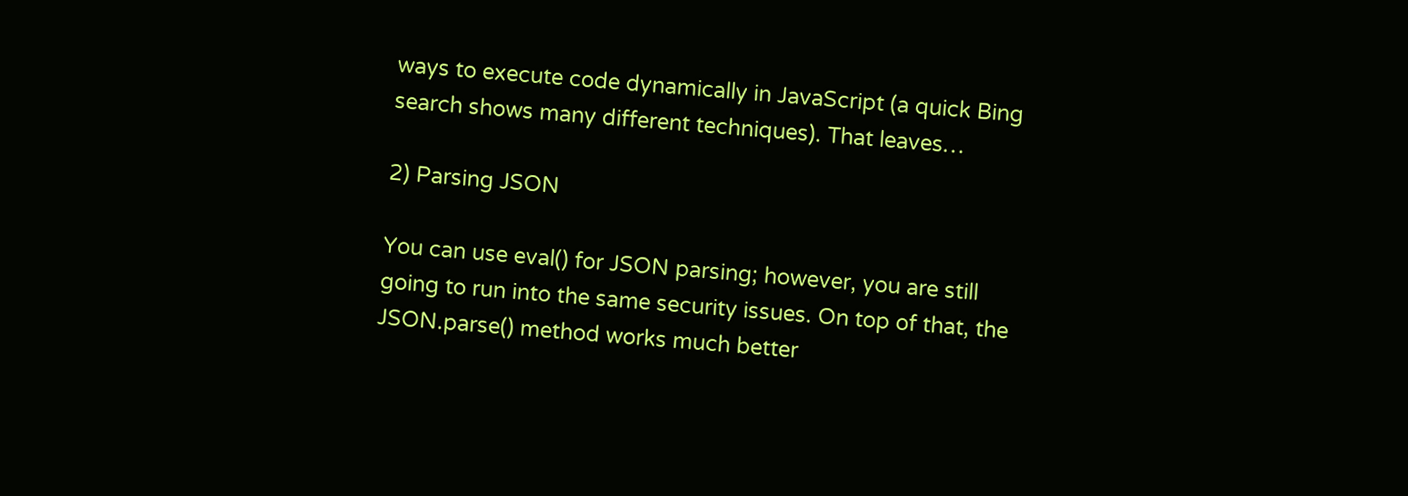ways to execute code dynamically in JavaScript (a quick Bing search shows many different techniques). That leaves…

2) Parsing JSON

You can use eval() for JSON parsing; however, you are still going to run into the same security issues. On top of that, the JSON.parse() method works much better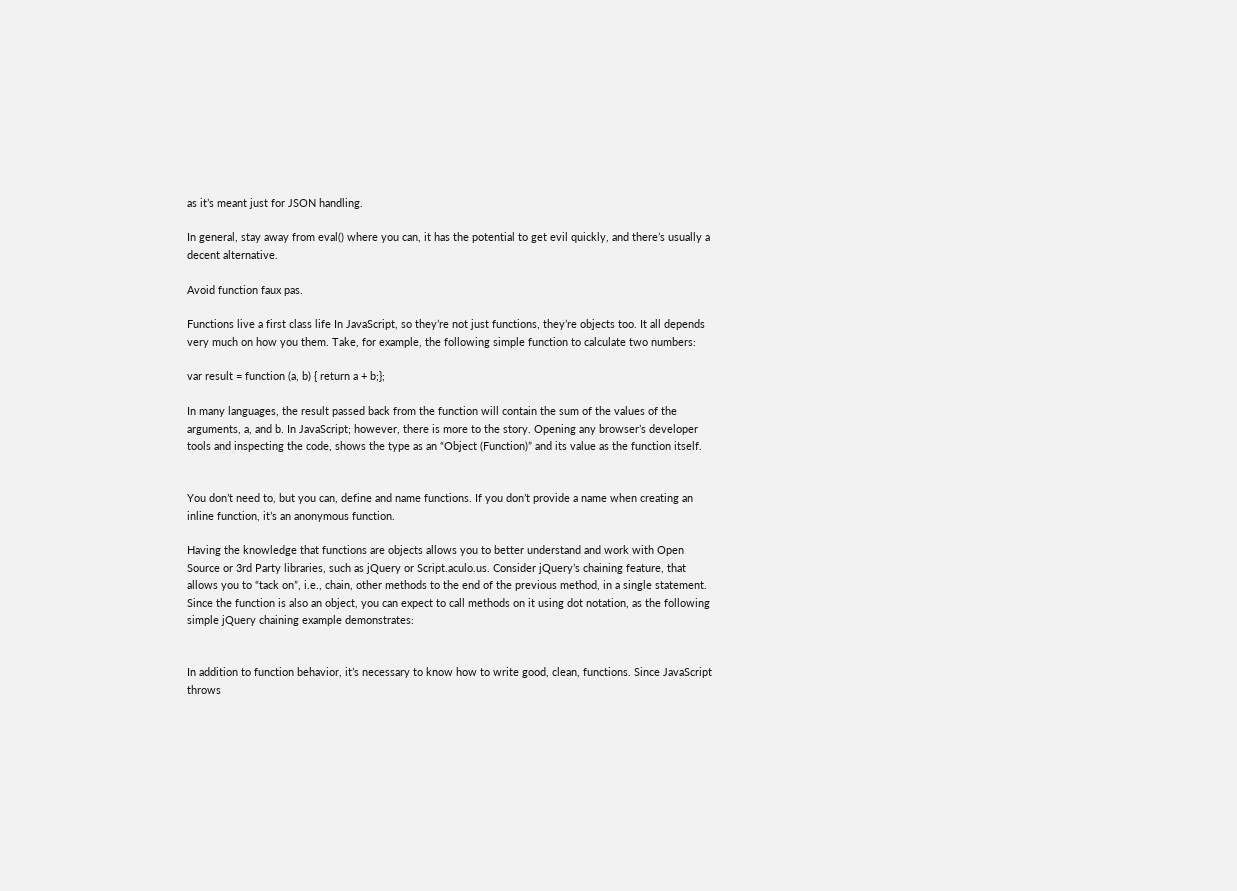as it’s meant just for JSON handling.

In general, stay away from eval() where you can, it has the potential to get evil quickly, and there’s usually a decent alternative.

Avoid function faux pas.

Functions live a first class life In JavaScript, so they’re not just functions, they’re objects too. It all depends very much on how you them. Take, for example, the following simple function to calculate two numbers:

var result = function (a, b) { return a + b;};

In many languages, the result passed back from the function will contain the sum of the values of the arguments, a, and b. In JavaScript; however, there is more to the story. Opening any browser’s developer tools and inspecting the code, shows the type as an “Object (Function)” and its value as the function itself.


You don’t need to, but you can, define and name functions. If you don’t provide a name when creating an inline function, it’s an anonymous function.

Having the knowledge that functions are objects allows you to better understand and work with Open Source or 3rd Party libraries, such as jQuery or Script.aculo.us. Consider jQuery’s chaining feature, that allows you to “tack on”, i.e., chain, other methods to the end of the previous method, in a single statement. Since the function is also an object, you can expect to call methods on it using dot notation, as the following simple jQuery chaining example demonstrates:


In addition to function behavior, it’s necessary to know how to write good, clean, functions. Since JavaScript throws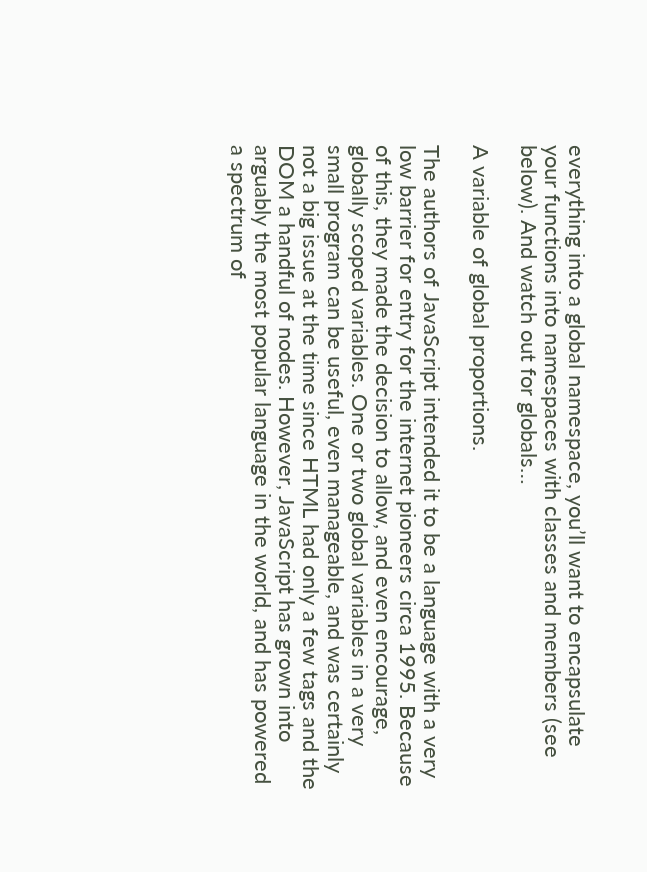everything into a global namespace, you’ll want to encapsulate your functions into namespaces with classes and members (see below). And watch out for globals…

A variable of global proportions.

The authors of JavaScript intended it to be a language with a very low barrier for entry for the internet pioneers circa 1995. Because of this, they made the decision to allow, and even encourage, globally scoped variables. One or two global variables in a very small program can be useful, even manageable, and was certainly not a big issue at the time since HTML had only a few tags and the DOM a handful of nodes. However, JavaScript has grown into arguably the most popular language in the world, and has powered a spectrum of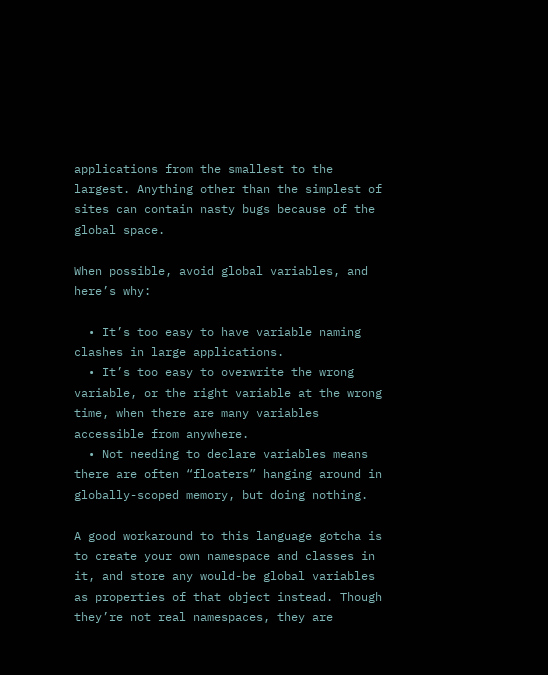applications from the smallest to the largest. Anything other than the simplest of sites can contain nasty bugs because of the global space.

When possible, avoid global variables, and here’s why:

  • It’s too easy to have variable naming clashes in large applications.
  • It’s too easy to overwrite the wrong variable, or the right variable at the wrong time, when there are many variables accessible from anywhere.
  • Not needing to declare variables means there are often “floaters” hanging around in globally-scoped memory, but doing nothing.

A good workaround to this language gotcha is to create your own namespace and classes in it, and store any would-be global variables as properties of that object instead. Though they’re not real namespaces, they are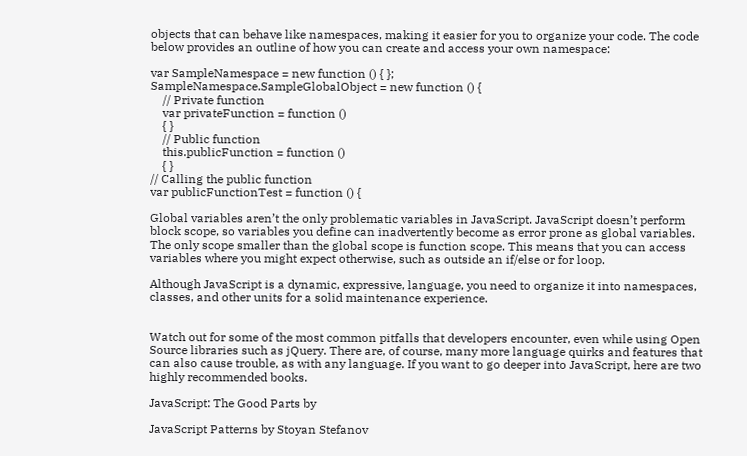objects that can behave like namespaces, making it easier for you to organize your code. The code below provides an outline of how you can create and access your own namespace:

var SampleNamespace = new function () { };
SampleNamespace.SampleGlobalObject = new function () {
    // Private function
    var privateFunction = function ()
    { }
    // Public function
    this.publicFunction = function ()
    { }
// Calling the public function
var publicFunctionTest = function () {

Global variables aren’t the only problematic variables in JavaScript. JavaScript doesn’t perform block scope, so variables you define can inadvertently become as error prone as global variables. The only scope smaller than the global scope is function scope. This means that you can access variables where you might expect otherwise, such as outside an if/else or for loop.

Although JavaScript is a dynamic, expressive, language, you need to organize it into namespaces, classes, and other units for a solid maintenance experience.


Watch out for some of the most common pitfalls that developers encounter, even while using Open Source libraries such as jQuery. There are, of course, many more language quirks and features that can also cause trouble, as with any language. If you want to go deeper into JavaScript, here are two highly recommended books.

JavaScript: The Good Parts by

JavaScript Patterns by Stoyan Stefanov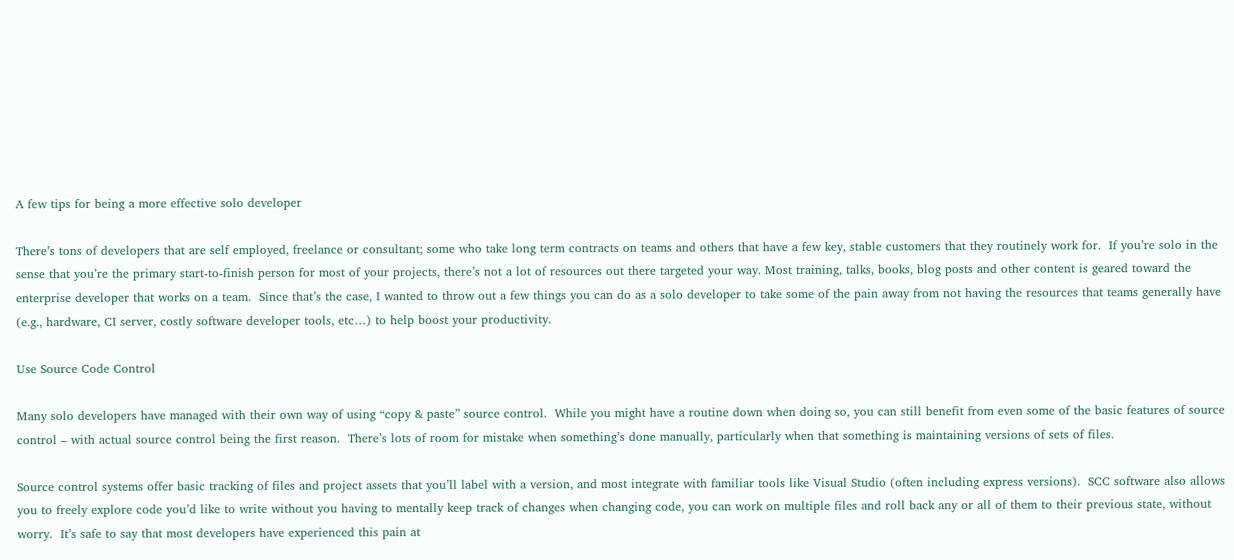A few tips for being a more effective solo developer

There’s tons of developers that are self employed, freelance or consultant; some who take long term contracts on teams and others that have a few key, stable customers that they routinely work for.  If you’re solo in the sense that you’re the primary start-to-finish person for most of your projects, there’s not a lot of resources out there targeted your way. Most training, talks, books, blog posts and other content is geared toward the enterprise developer that works on a team.  Since that’s the case, I wanted to throw out a few things you can do as a solo developer to take some of the pain away from not having the resources that teams generally have (e.g., hardware, CI server, costly software developer tools, etc…) to help boost your productivity.

Use Source Code Control

Many solo developers have managed with their own way of using “copy & paste” source control.  While you might have a routine down when doing so, you can still benefit from even some of the basic features of source control – with actual source control being the first reason.  There’s lots of room for mistake when something’s done manually, particularly when that something is maintaining versions of sets of files.

Source control systems offer basic tracking of files and project assets that you’ll label with a version, and most integrate with familiar tools like Visual Studio (often including express versions).  SCC software also allows you to freely explore code you’d like to write without you having to mentally keep track of changes when changing code, you can work on multiple files and roll back any or all of them to their previous state, without worry.  It’s safe to say that most developers have experienced this pain at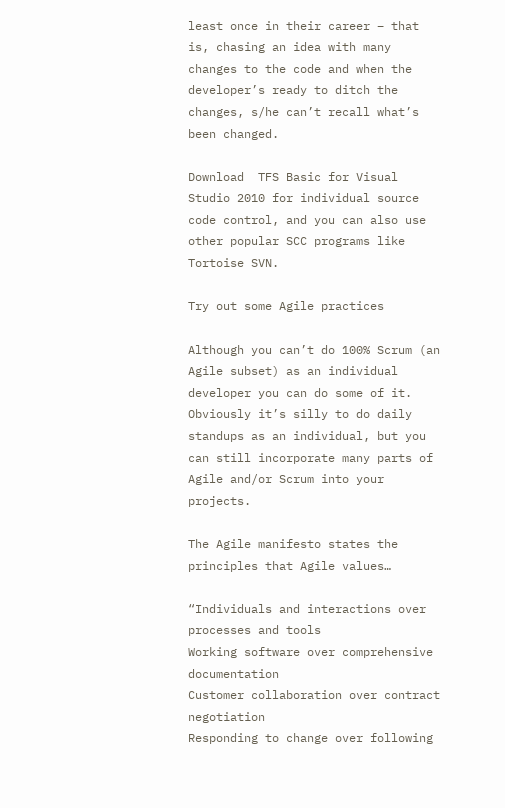least once in their career – that is, chasing an idea with many changes to the code and when the developer’s ready to ditch the changes, s/he can’t recall what’s been changed.

Download  TFS Basic for Visual Studio 2010 for individual source code control, and you can also use other popular SCC programs like Tortoise SVN.

Try out some Agile practices

Although you can’t do 100% Scrum (an Agile subset) as an individual developer you can do some of it.  Obviously it’s silly to do daily standups as an individual, but you can still incorporate many parts of Agile and/or Scrum into your projects.

The Agile manifesto states the principles that Agile values…

“Individuals and interactions over processes and tools
Working software over comprehensive documentation
Customer collaboration over contract negotiation
Responding to change over following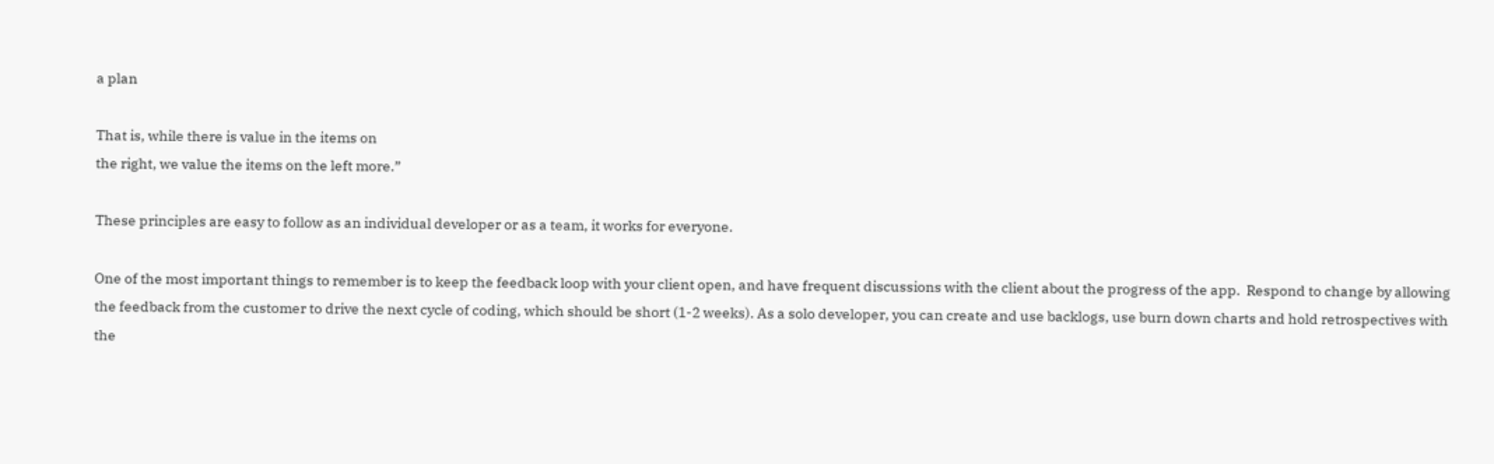a plan

That is, while there is value in the items on
the right, we value the items on the left more.”

These principles are easy to follow as an individual developer or as a team, it works for everyone.

One of the most important things to remember is to keep the feedback loop with your client open, and have frequent discussions with the client about the progress of the app.  Respond to change by allowing the feedback from the customer to drive the next cycle of coding, which should be short (1-2 weeks). As a solo developer, you can create and use backlogs, use burn down charts and hold retrospectives with the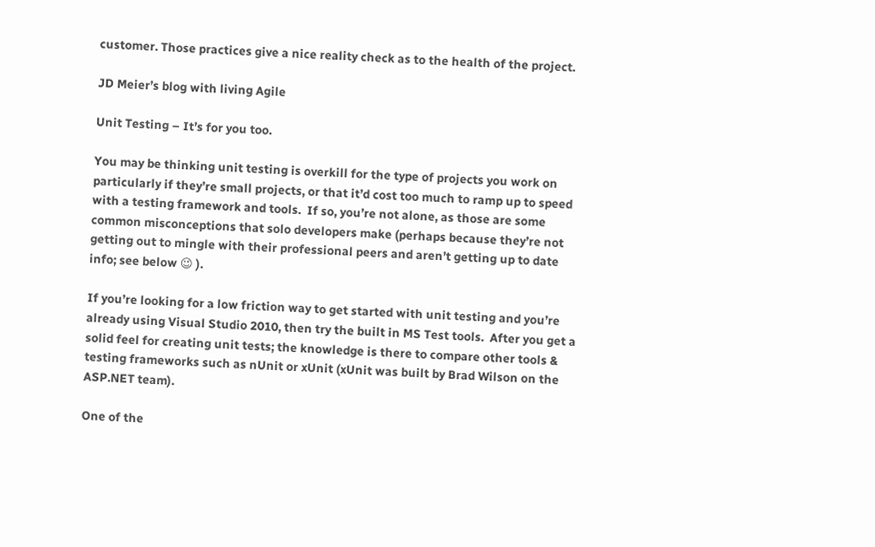customer. Those practices give a nice reality check as to the health of the project.

JD Meier’s blog with living Agile

Unit Testing – It’s for you too.

You may be thinking unit testing is overkill for the type of projects you work on particularly if they’re small projects, or that it’d cost too much to ramp up to speed with a testing framework and tools.  If so, you’re not alone, as those are some common misconceptions that solo developers make (perhaps because they’re not getting out to mingle with their professional peers and aren’t getting up to date info; see below 😉 ).

If you’re looking for a low friction way to get started with unit testing and you’re already using Visual Studio 2010, then try the built in MS Test tools.  After you get a solid feel for creating unit tests; the knowledge is there to compare other tools & testing frameworks such as nUnit or xUnit (xUnit was built by Brad Wilson on the ASP.NET team).

One of the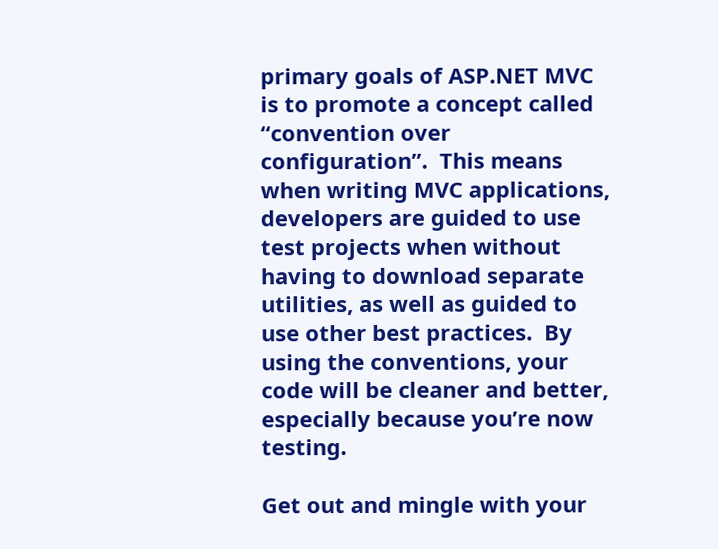primary goals of ASP.NET MVC is to promote a concept called “convention over configuration”.  This means when writing MVC applications, developers are guided to use test projects when without having to download separate utilities, as well as guided to use other best practices.  By using the conventions, your code will be cleaner and better, especially because you’re now testing.

Get out and mingle with your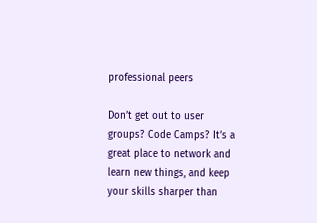professional peers

Don’t get out to user groups? Code Camps? It’s a great place to network and learn new things, and keep your skills sharper than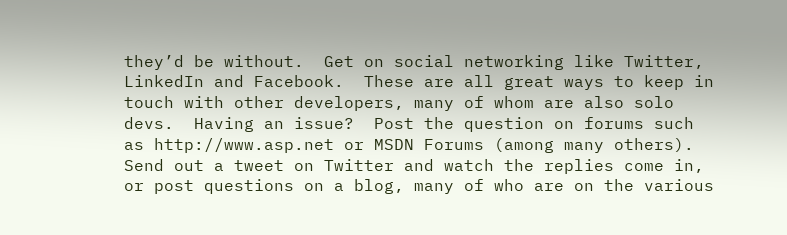they’d be without.  Get on social networking like Twitter, LinkedIn and Facebook.  These are all great ways to keep in touch with other developers, many of whom are also solo devs.  Having an issue?  Post the question on forums such as http://www.asp.net or MSDN Forums (among many others). Send out a tweet on Twitter and watch the replies come in, or post questions on a blog, many of who are on the various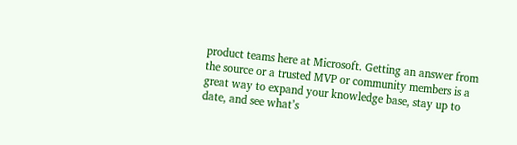product teams here at Microsoft. Getting an answer from the source or a trusted MVP or community members is a great way to expand your knowledge base, stay up to date, and see what’s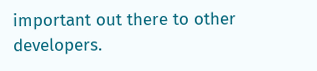important out there to other developers.